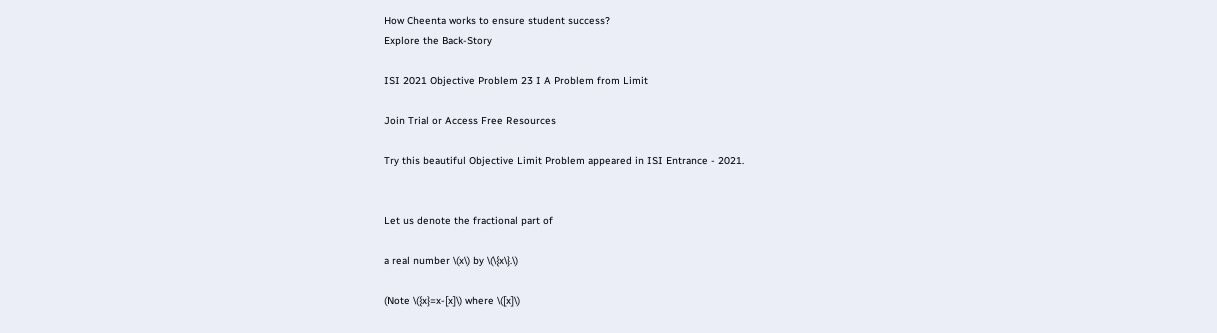How Cheenta works to ensure student success?
Explore the Back-Story

ISI 2021 Objective Problem 23 I A Problem from Limit

Join Trial or Access Free Resources

Try this beautiful Objective Limit Problem appeared in ISI Entrance - 2021.


Let us denote the fractional part of

a real number \(x\) by \(\{x\}.\)

(Note \({x}=x-[x]\) where \([x]\)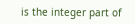is the integer part of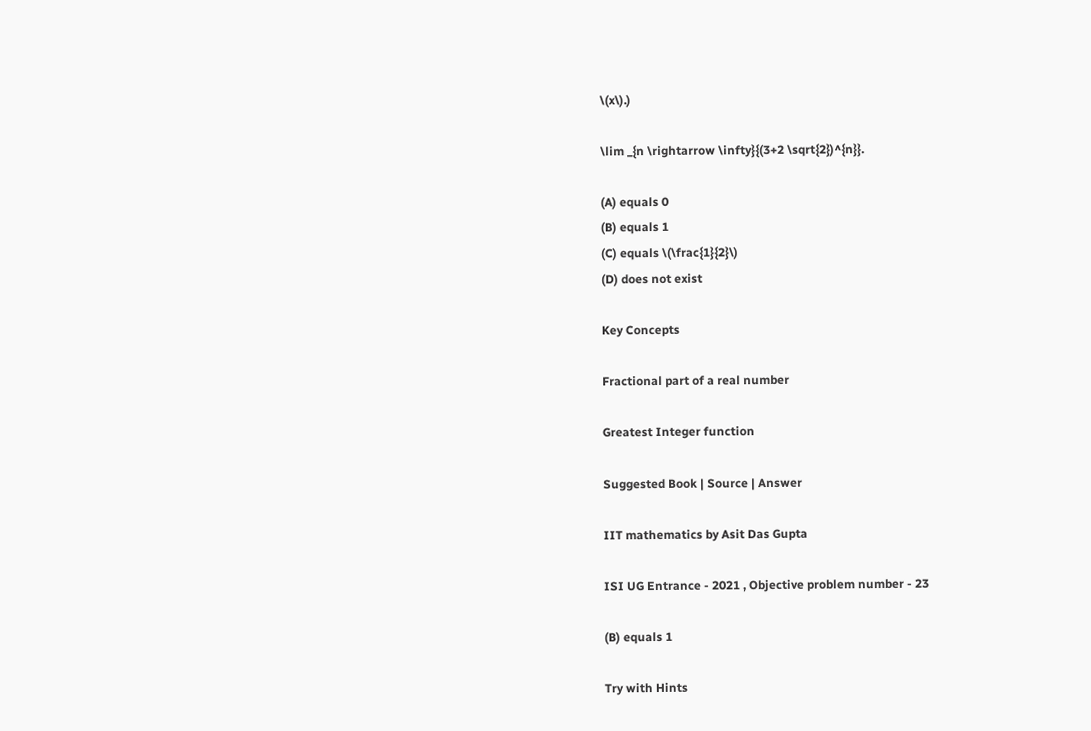\(x\).)

\lim _{n \rightarrow \infty}{(3+2 \sqrt{2})^{n}}.

(A) equals 0
(B) equals 1
(C) equals \(\frac{1}{2}\)
(D) does not exist

Key Concepts

Fractional part of a real number

Greatest Integer function

Suggested Book | Source | Answer

IIT mathematics by Asit Das Gupta

ISI UG Entrance - 2021 , Objective problem number - 23

(B) equals 1

Try with Hints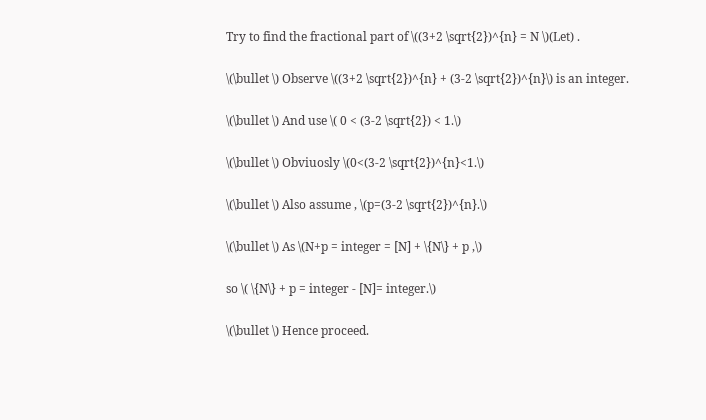Try to find the fractional part of \((3+2 \sqrt{2})^{n} = N \)(Let) .

\(\bullet \) Observe \((3+2 \sqrt{2})^{n} + (3-2 \sqrt{2})^{n}\) is an integer.

\(\bullet \) And use \( 0 < (3-2 \sqrt{2}) < 1.\)

\(\bullet \) Obviuosly \(0<(3-2 \sqrt{2})^{n}<1.\)

\(\bullet \) Also assume , \(p=(3-2 \sqrt{2})^{n}.\)

\(\bullet \) As \(N+p = integer = [N] + \{N\} + p ,\)

so \( \{N\} + p = integer - [N]= integer.\)

\(\bullet \) Hence proceed.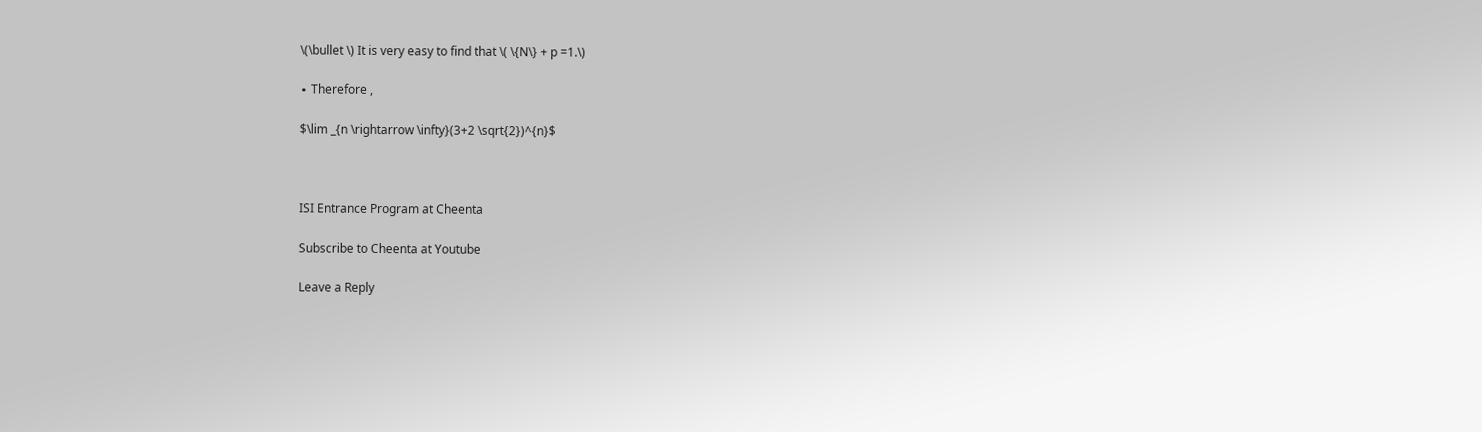\(\bullet \) It is very easy to find that \( \{N\} + p =1.\)

∙ Therefore ,

$\lim _{n \rightarrow \infty}(3+2 \sqrt{2})^{n}$



ISI Entrance Program at Cheenta

Subscribe to Cheenta at Youtube

Leave a Reply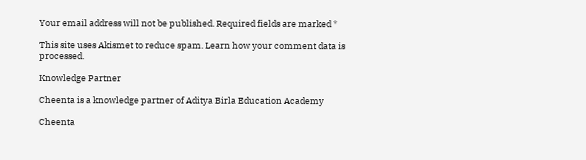Your email address will not be published. Required fields are marked *

This site uses Akismet to reduce spam. Learn how your comment data is processed.

Knowledge Partner

Cheenta is a knowledge partner of Aditya Birla Education Academy

Cheenta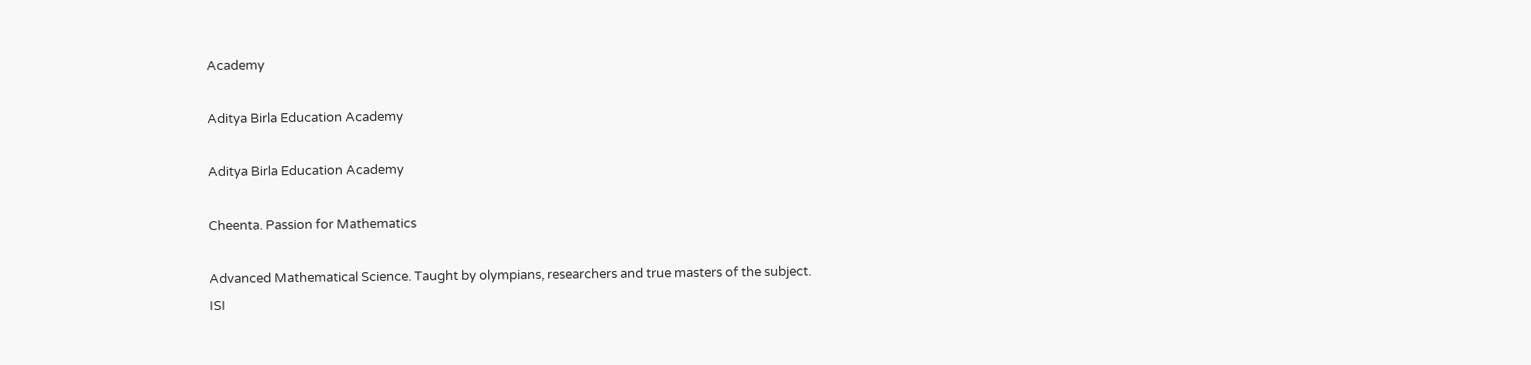Academy

Aditya Birla Education Academy

Aditya Birla Education Academy

Cheenta. Passion for Mathematics

Advanced Mathematical Science. Taught by olympians, researchers and true masters of the subject.
ISI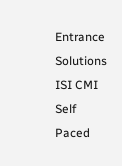Entrance Solutions
ISI CMI Self Paced